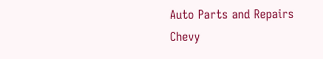Auto Parts and Repairs
Chevy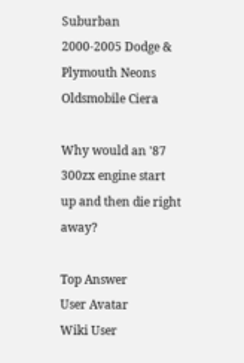Suburban
2000-2005 Dodge & Plymouth Neons
Oldsmobile Ciera

Why would an '87 300zx engine start up and then die right away?

Top Answer
User Avatar
Wiki User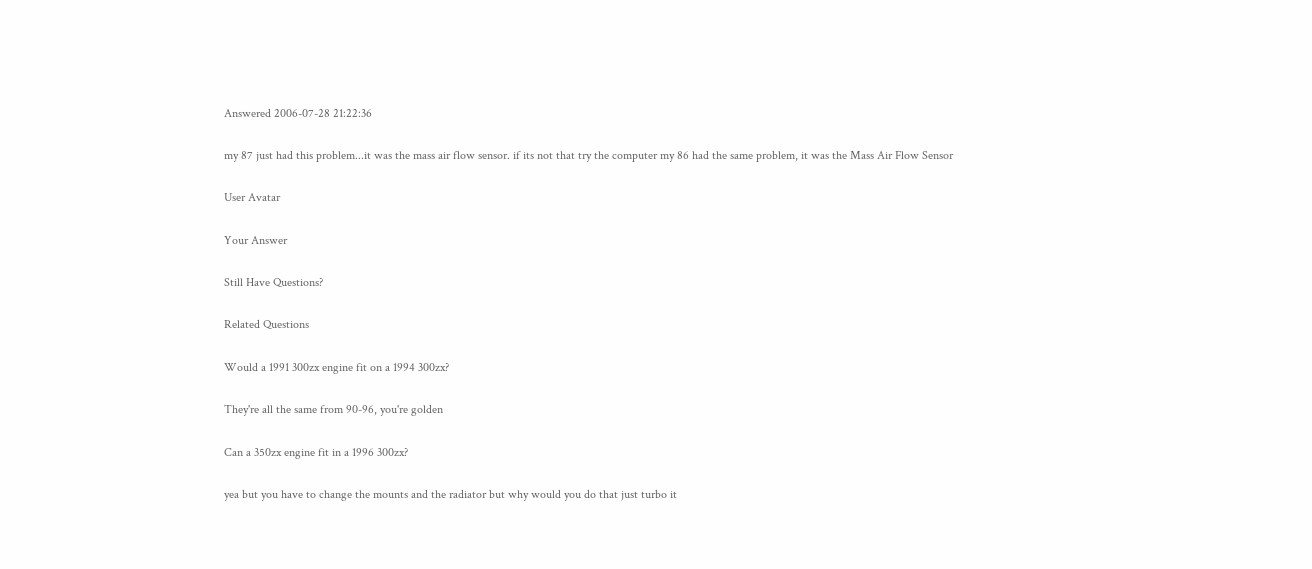Answered 2006-07-28 21:22:36

my 87 just had this problem...it was the mass air flow sensor. if its not that try the computer my 86 had the same problem, it was the Mass Air Flow Sensor

User Avatar

Your Answer

Still Have Questions?

Related Questions

Would a 1991 300zx engine fit on a 1994 300zx?

They're all the same from 90-96, you're golden

Can a 350zx engine fit in a 1996 300zx?

yea but you have to change the mounts and the radiator but why would you do that just turbo it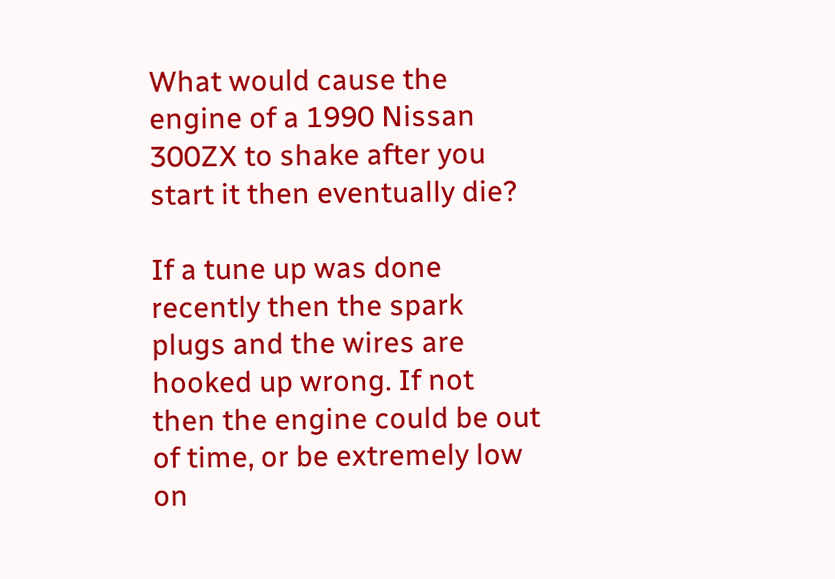What would cause the engine of a 1990 Nissan 300ZX to shake after you start it then eventually die?

If a tune up was done recently then the spark plugs and the wires are hooked up wrong. If not then the engine could be out of time, or be extremely low on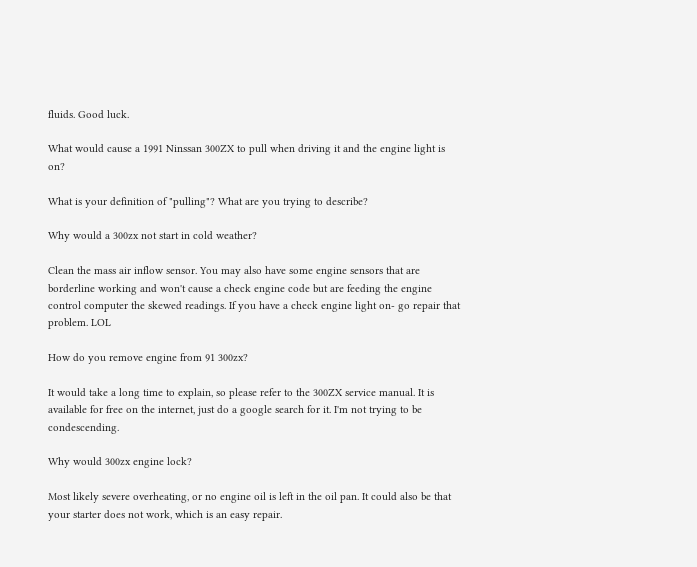fluids. Good luck.

What would cause a 1991 Ninssan 300ZX to pull when driving it and the engine light is on?

What is your definition of "pulling"? What are you trying to describe?

Why would a 300zx not start in cold weather?

Clean the mass air inflow sensor. You may also have some engine sensors that are borderline working and won't cause a check engine code but are feeding the engine control computer the skewed readings. If you have a check engine light on- go repair that problem. LOL

How do you remove engine from 91 300zx?

It would take a long time to explain, so please refer to the 300ZX service manual. It is available for free on the internet, just do a google search for it. I'm not trying to be condescending.

Why would 300zx engine lock?

Most likely severe overheating, or no engine oil is left in the oil pan. It could also be that your starter does not work, which is an easy repair.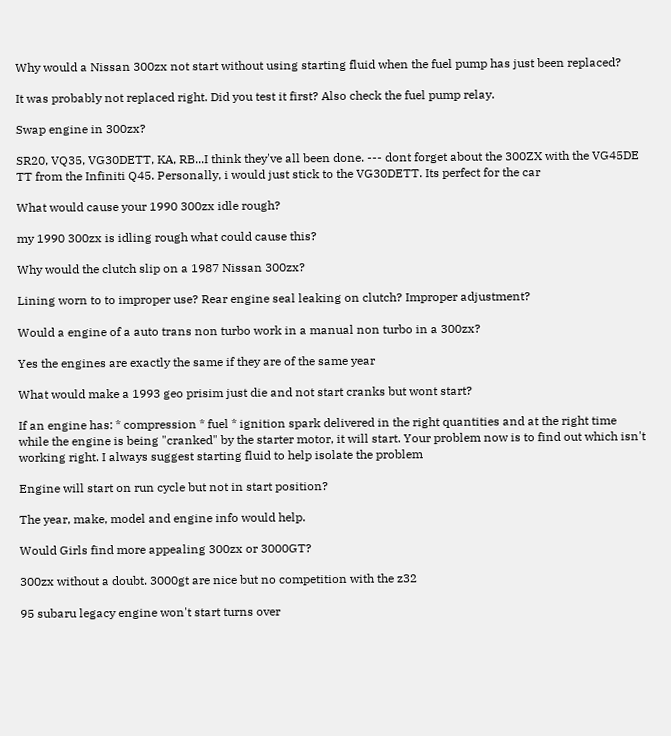Why would a Nissan 300zx not start without using starting fluid when the fuel pump has just been replaced?

It was probably not replaced right. Did you test it first? Also check the fuel pump relay.

Swap engine in 300zx?

SR20, VQ35, VG30DETT, KA, RB...I think they've all been done. --- dont forget about the 300ZX with the VG45DE TT from the Infiniti Q45. Personally, i would just stick to the VG30DETT. Its perfect for the car

What would cause your 1990 300zx idle rough?

my 1990 300zx is idling rough what could cause this?

Why would the clutch slip on a 1987 Nissan 300zx?

Lining worn to to improper use? Rear engine seal leaking on clutch? Improper adjustment?

Would a engine of a auto trans non turbo work in a manual non turbo in a 300zx?

Yes the engines are exactly the same if they are of the same year

What would make a 1993 geo prisim just die and not start cranks but wont start?

If an engine has: * compression * fuel * ignition spark delivered in the right quantities and at the right time while the engine is being "cranked" by the starter motor, it will start. Your problem now is to find out which isn't working right. I always suggest starting fluid to help isolate the problem

Engine will start on run cycle but not in start position?

The year, make, model and engine info would help.

Would Girls find more appealing 300zx or 3000GT?

300zx without a doubt. 3000gt are nice but no competition with the z32

95 subaru legacy engine won't start turns over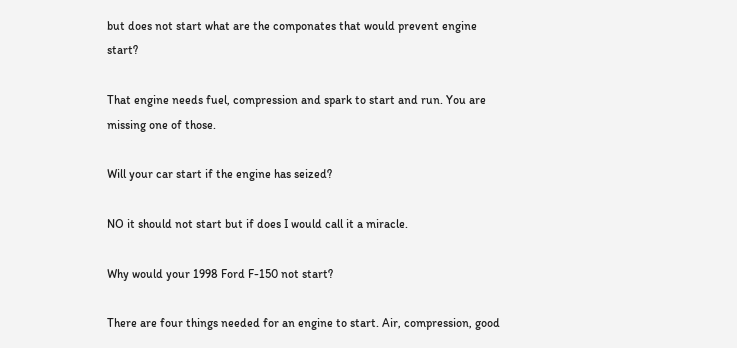but does not start what are the componates that would prevent engine start?

That engine needs fuel, compression and spark to start and run. You are missing one of those.

Will your car start if the engine has seized?

NO it should not start but if does I would call it a miracle.

Why would your 1998 Ford F-150 not start?

There are four things needed for an engine to start. Air, compression, good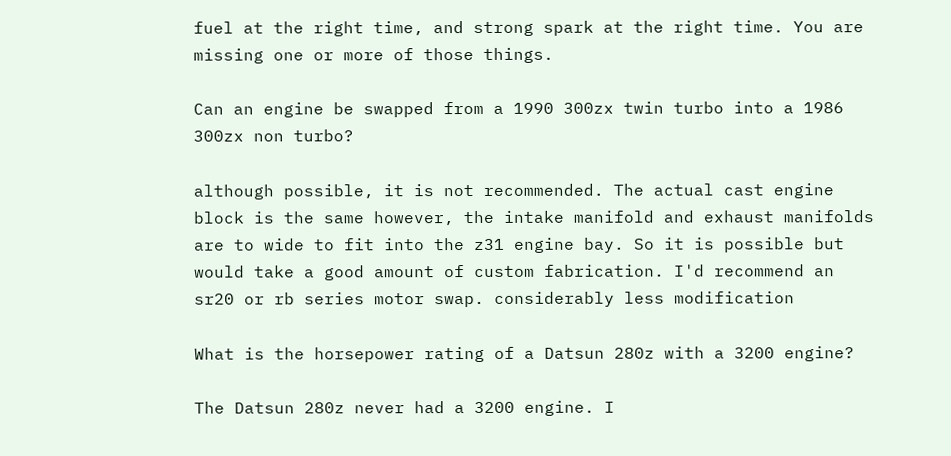fuel at the right time, and strong spark at the right time. You are missing one or more of those things.

Can an engine be swapped from a 1990 300zx twin turbo into a 1986 300zx non turbo?

although possible, it is not recommended. The actual cast engine block is the same however, the intake manifold and exhaust manifolds are to wide to fit into the z31 engine bay. So it is possible but would take a good amount of custom fabrication. I'd recommend an sr20 or rb series motor swap. considerably less modification

What is the horsepower rating of a Datsun 280z with a 3200 engine?

The Datsun 280z never had a 3200 engine. I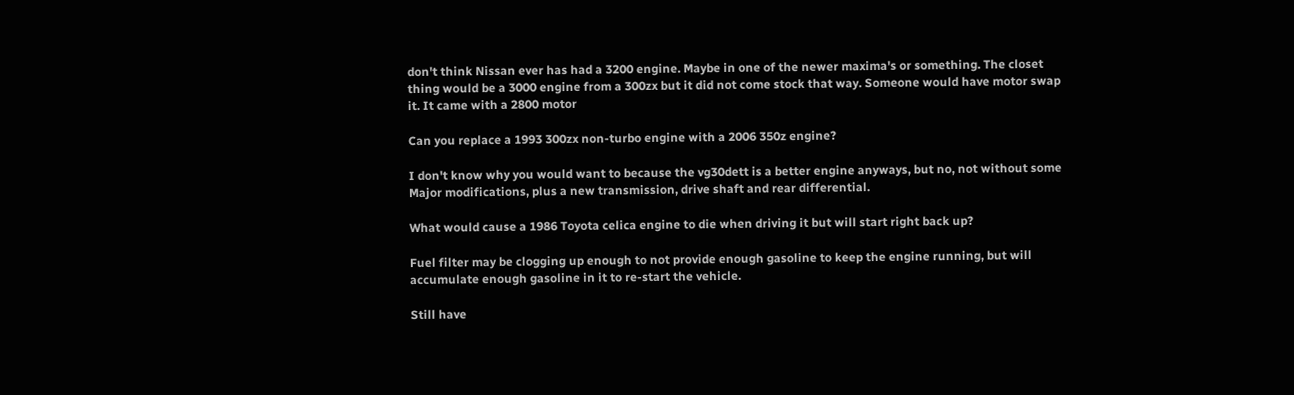don't think Nissan ever has had a 3200 engine. Maybe in one of the newer maxima's or something. The closet thing would be a 3000 engine from a 300zx but it did not come stock that way. Someone would have motor swap it. It came with a 2800 motor

Can you replace a 1993 300zx non-turbo engine with a 2006 350z engine?

I don't know why you would want to because the vg30dett is a better engine anyways, but no, not without some Major modifications, plus a new transmission, drive shaft and rear differential.

What would cause a 1986 Toyota celica engine to die when driving it but will start right back up?

Fuel filter may be clogging up enough to not provide enough gasoline to keep the engine running, but will accumulate enough gasoline in it to re-start the vehicle.

Still have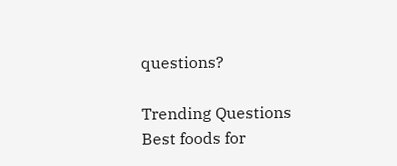questions?

Trending Questions
Best foods for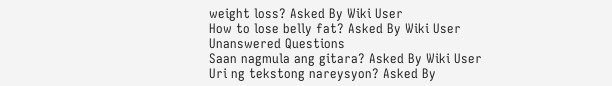weight loss? Asked By Wiki User
How to lose belly fat? Asked By Wiki User
Unanswered Questions
Saan nagmula ang gitara? Asked By Wiki User
Uri ng tekstong nareysyon? Asked By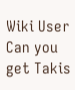Wiki User
Can you get Takis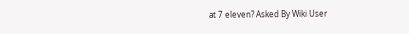at 7 eleven? Asked By Wiki User